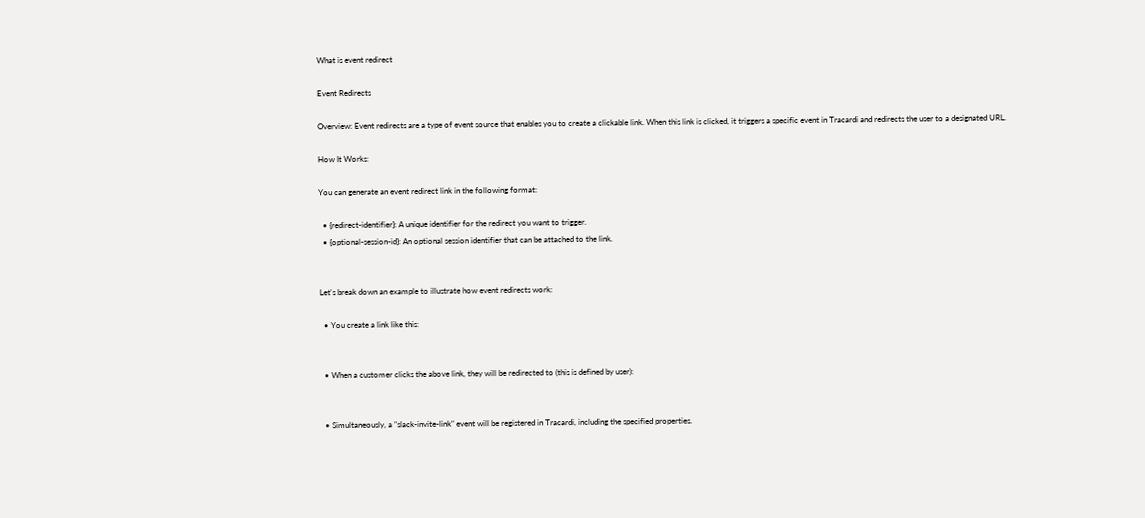What is event redirect

Event Redirects

Overview: Event redirects are a type of event source that enables you to create a clickable link. When this link is clicked, it triggers a specific event in Tracardi and redirects the user to a designated URL.

How It Works:

You can generate an event redirect link in the following format:

  • {redirect-identifier}: A unique identifier for the redirect you want to trigger.
  • {optional-session-id}: An optional session identifier that can be attached to the link.


Let's break down an example to illustrate how event redirects work:

  • You create a link like this:


  • When a customer clicks the above link, they will be redirected to (this is defined by user):


  • Simultaneously, a "slack-invite-link" event will be registered in Tracardi, including the specified properties.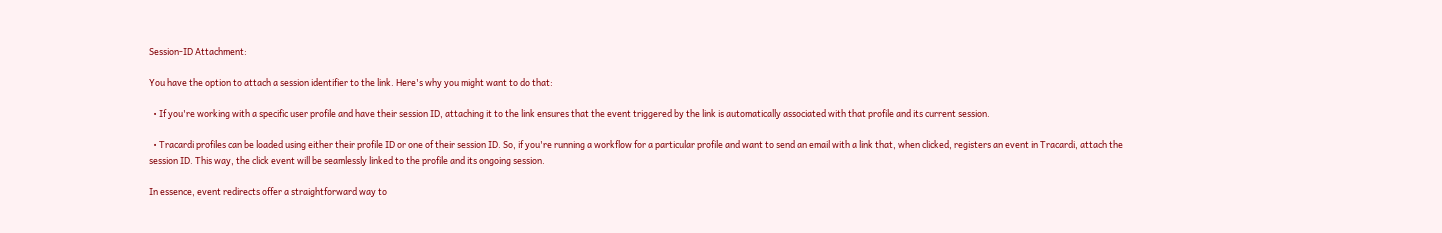Session-ID Attachment:

You have the option to attach a session identifier to the link. Here's why you might want to do that:

  • If you're working with a specific user profile and have their session ID, attaching it to the link ensures that the event triggered by the link is automatically associated with that profile and its current session.

  • Tracardi profiles can be loaded using either their profile ID or one of their session ID. So, if you're running a workflow for a particular profile and want to send an email with a link that, when clicked, registers an event in Tracardi, attach the session ID. This way, the click event will be seamlessly linked to the profile and its ongoing session.

In essence, event redirects offer a straightforward way to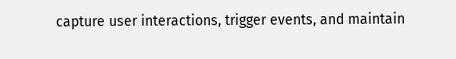capture user interactions, trigger events, and maintain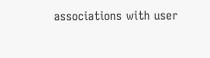associations with user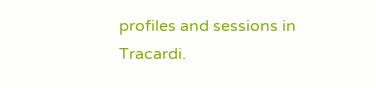profiles and sessions in Tracardi.